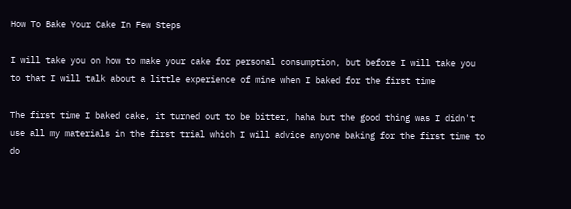How To Bake Your Cake In Few Steps

I will take you on how to make your cake for personal consumption, but before I will take you to that I will talk about a little experience of mine when I baked for the first time

The first time I baked cake, it turned out to be bitter, haha but the good thing was I didn't use all my materials in the first trial which I will advice anyone baking for the first time to do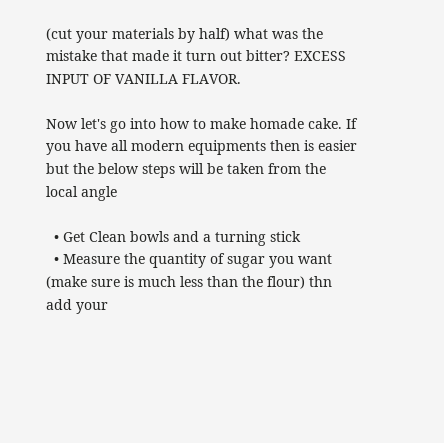(cut your materials by half) what was the mistake that made it turn out bitter? EXCESS INPUT OF VANILLA FLAVOR.

Now let's go into how to make homade cake. If you have all modern equipments then is easier but the below steps will be taken from the local angle

  • Get Clean bowls and a turning stick
  • Measure the quantity of sugar you want (make sure is much less than the flour) thn add your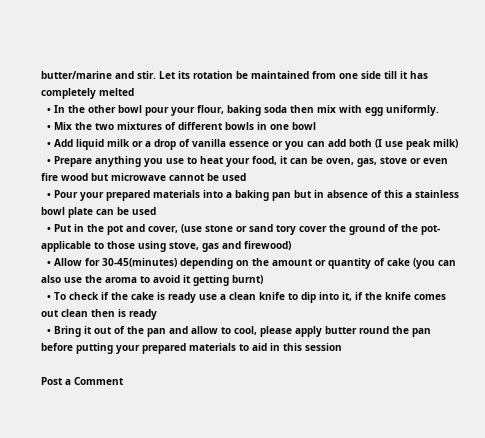butter/marine and stir. Let its rotation be maintained from one side till it has completely melted
  • In the other bowl pour your flour, baking soda then mix with egg uniformly.
  • Mix the two mixtures of different bowls in one bowl
  • Add liquid milk or a drop of vanilla essence or you can add both (I use peak milk)
  • Prepare anything you use to heat your food, it can be oven, gas, stove or even fire wood but microwave cannot be used
  • Pour your prepared materials into a baking pan but in absence of this a stainless bowl plate can be used
  • Put in the pot and cover, (use stone or sand tory cover the ground of the pot- applicable to those using stove, gas and firewood)
  • Allow for 30-45(minutes) depending on the amount or quantity of cake (you can also use the aroma to avoid it getting burnt)
  • To check if the cake is ready use a clean knife to dip into it, if the knife comes out clean then is ready
  • Bring it out of the pan and allow to cool, please apply butter round the pan before putting your prepared materials to aid in this session

Post a Comment